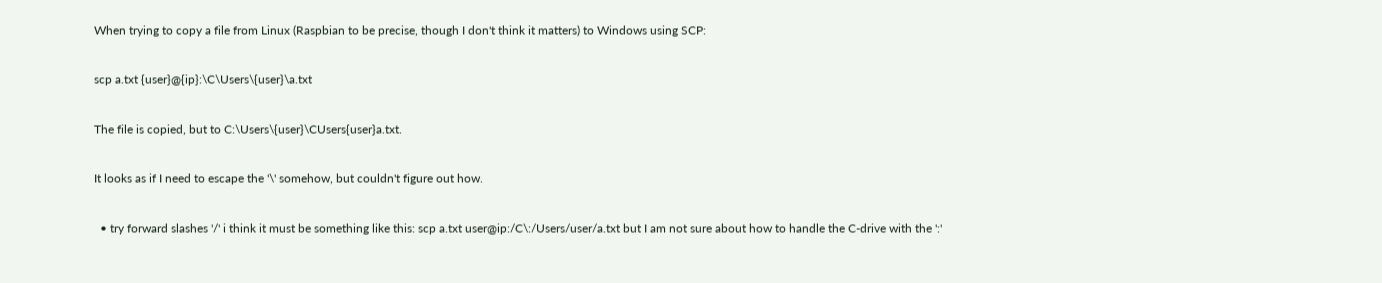When trying to copy a file from Linux (Raspbian to be precise, though I don't think it matters) to Windows using SCP:

scp a.txt {user}@{ip}:\C\Users\{user}\a.txt

The file is copied, but to C:\Users\{user}\CUsers{user}a.txt.

It looks as if I need to escape the '\' somehow, but couldn't figure out how.

  • try forward slashes '/' i think it must be something like this: scp a.txt user@ip:/C\:/Users/user/a.txt but I am not sure about how to handle the C-drive with the ':'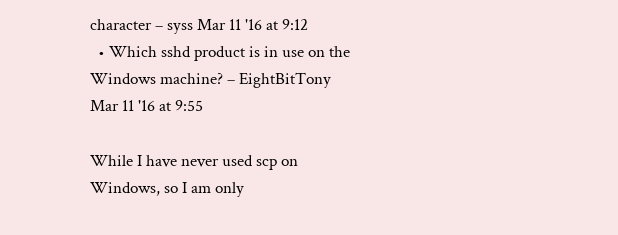character – syss Mar 11 '16 at 9:12
  • Which sshd product is in use on the Windows machine? – EightBitTony Mar 11 '16 at 9:55

While I have never used scp on Windows, so I am only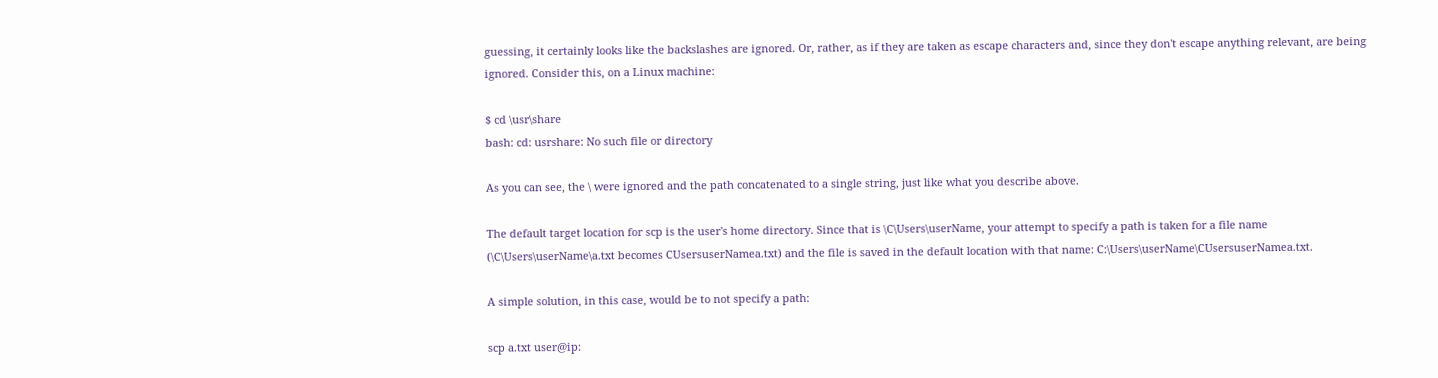guessing, it certainly looks like the backslashes are ignored. Or, rather, as if they are taken as escape characters and, since they don't escape anything relevant, are being ignored. Consider this, on a Linux machine:

$ cd \usr\share
bash: cd: usrshare: No such file or directory

As you can see, the \ were ignored and the path concatenated to a single string, just like what you describe above.

The default target location for scp is the user's home directory. Since that is \C\Users\userName, your attempt to specify a path is taken for a file name (\C\Users\userName\a.txt becomes CUsersuserNamea.txt) and the file is saved in the default location with that name: C:\Users\userName\CUsersuserNamea.txt.

A simple solution, in this case, would be to not specify a path:

scp a.txt user@ip: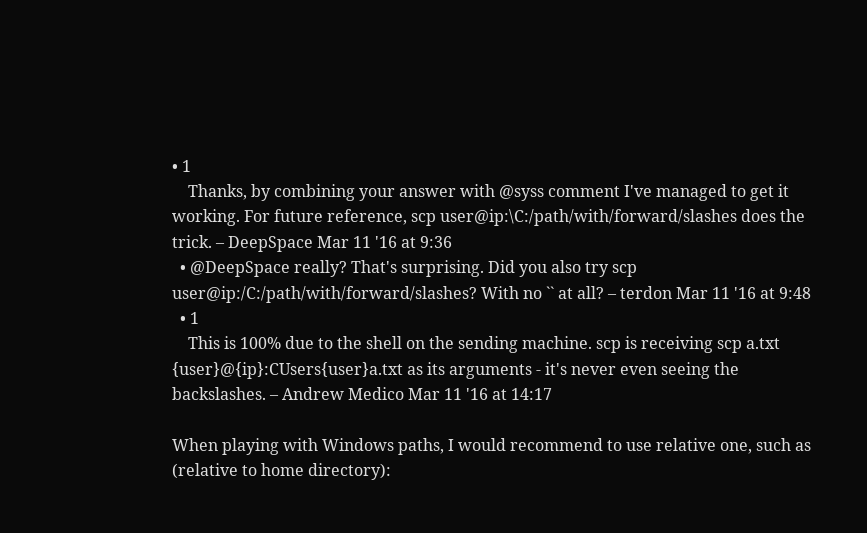• 1
    Thanks, by combining your answer with @syss comment I've managed to get it working. For future reference, scp user@ip:\C:/path/with/forward/slashes does the trick. – DeepSpace Mar 11 '16 at 9:36
  • @DeepSpace really? That's surprising. Did you also try scp user@ip:/C:/path/with/forward/slashes? With no `` at all? – terdon Mar 11 '16 at 9:48
  • 1
    This is 100% due to the shell on the sending machine. scp is receiving scp a.txt {user}@{ip}:CUsers{user}a.txt as its arguments - it's never even seeing the backslashes. – Andrew Medico Mar 11 '16 at 14:17

When playing with Windows paths, I would recommend to use relative one, such as (relative to home directory):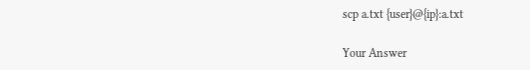scp a.txt {user}@{ip}:a.txt

Your Answer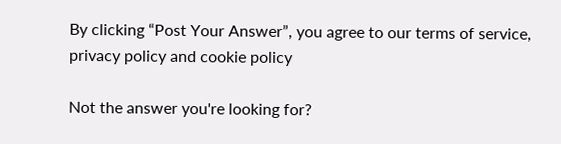By clicking “Post Your Answer”, you agree to our terms of service, privacy policy and cookie policy

Not the answer you're looking for?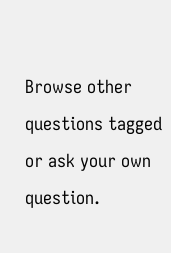Browse other questions tagged or ask your own question.